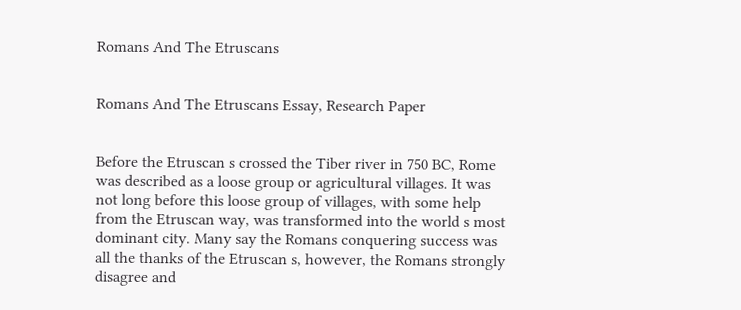Romans And The Etruscans


Romans And The Etruscans Essay, Research Paper


Before the Etruscan s crossed the Tiber river in 750 BC, Rome was described as a loose group or agricultural villages. It was not long before this loose group of villages, with some help from the Etruscan way, was transformed into the world s most dominant city. Many say the Romans conquering success was all the thanks of the Etruscan s, however, the Romans strongly disagree and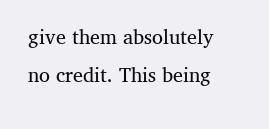give them absolutely no credit. This being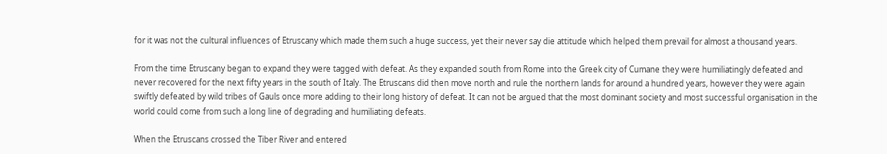for it was not the cultural influences of Etruscany which made them such a huge success, yet their never say die attitude which helped them prevail for almost a thousand years.

From the time Etruscany began to expand they were tagged with defeat. As they expanded south from Rome into the Greek city of Cumane they were humiliatingly defeated and never recovered for the next fifty years in the south of Italy. The Etruscans did then move north and rule the northern lands for around a hundred years, however they were again swiftly defeated by wild tribes of Gauls once more adding to their long history of defeat. It can not be argued that the most dominant society and most successful organisation in the world could come from such a long line of degrading and humiliating defeats.

When the Etruscans crossed the Tiber River and entered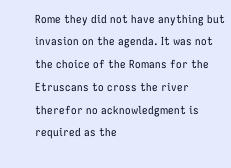Rome they did not have anything but invasion on the agenda. It was not the choice of the Romans for the Etruscans to cross the river therefor no acknowledgment is required as the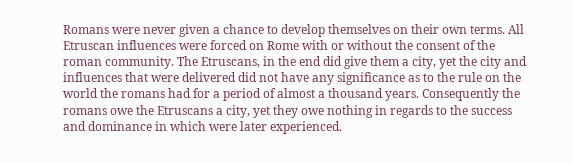Romans were never given a chance to develop themselves on their own terms. All Etruscan influences were forced on Rome with or without the consent of the roman community. The Etruscans, in the end did give them a city, yet the city and influences that were delivered did not have any significance as to the rule on the world the romans had for a period of almost a thousand years. Consequently the romans owe the Etruscans a city, yet they owe nothing in regards to the success and dominance in which were later experienced.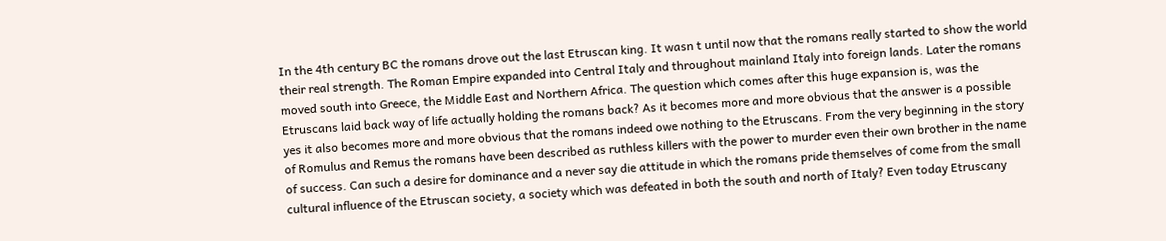In the 4th century BC the romans drove out the last Etruscan king. It wasn t until now that the romans really started to show the world their real strength. The Roman Empire expanded into Central Italy and throughout mainland Italy into foreign lands. Later the romans moved south into Greece, the Middle East and Northern Africa. The question which comes after this huge expansion is, was the Etruscans laid back way of life actually holding the romans back? As it becomes more and more obvious that the answer is a possible yes it also becomes more and more obvious that the romans indeed owe nothing to the Etruscans. From the very beginning in the story of Romulus and Remus the romans have been described as ruthless killers with the power to murder even their own brother in the name of success. Can such a desire for dominance and a never say die attitude in which the romans pride themselves of come from the small cultural influence of the Etruscan society, a society which was defeated in both the south and north of Italy? Even today Etruscany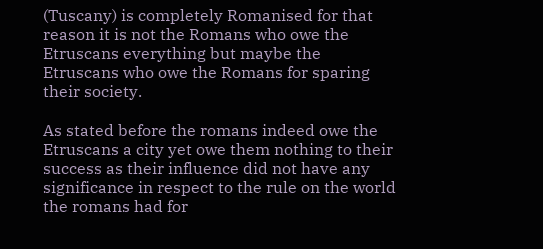(Tuscany) is completely Romanised for that reason it is not the Romans who owe the Etruscans everything but maybe the Etruscans who owe the Romans for sparing their society.

As stated before the romans indeed owe the Etruscans a city yet owe them nothing to their success as their influence did not have any significance in respect to the rule on the world the romans had for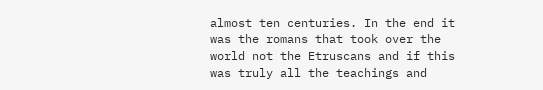almost ten centuries. In the end it was the romans that took over the world not the Etruscans and if this was truly all the teachings and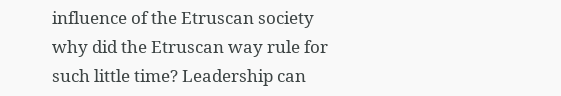influence of the Etruscan society why did the Etruscan way rule for such little time? Leadership can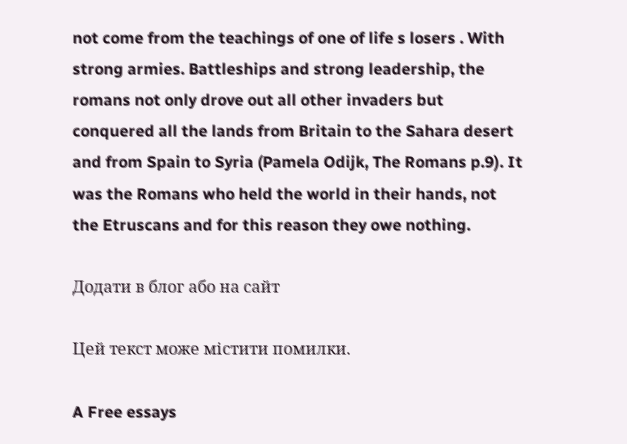not come from the teachings of one of life s losers . With strong armies. Battleships and strong leadership, the romans not only drove out all other invaders but conquered all the lands from Britain to the Sahara desert and from Spain to Syria (Pamela Odijk, The Romans p.9). It was the Romans who held the world in their hands, not the Etruscans and for this reason they owe nothing.

Додати в блог або на сайт

Цей текст може містити помилки.

A Free essays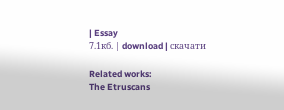| Essay
7.1кб. | download | скачати

Related works:
The Etruscans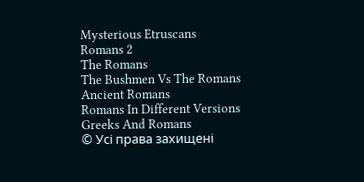Mysterious Etruscans
Romans 2
The Romans
The Bushmen Vs The Romans
Ancient Romans
Romans In Different Versions
Greeks And Romans
© Усі права захищені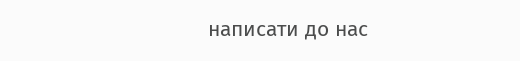написати до нас